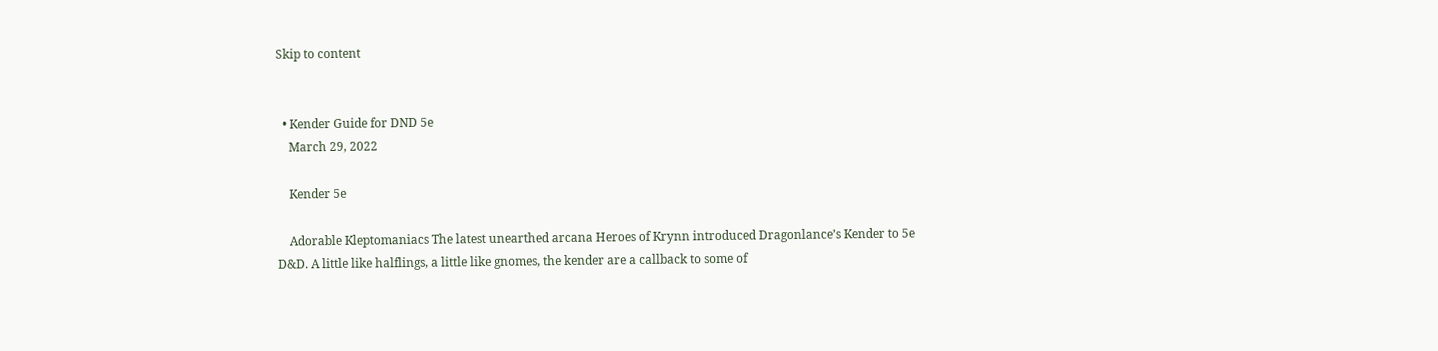Skip to content


  • Kender Guide for DND 5e
    March 29, 2022

    Kender 5e

    Adorable Kleptomaniacs The latest unearthed arcana Heroes of Krynn introduced Dragonlance’s Kender to 5e D&D. A little like halflings, a little like gnomes, the kender are a callback to some of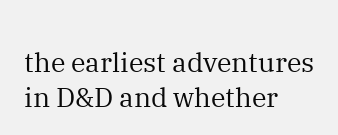the earliest adventures in D&D and whether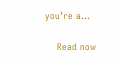you’re a...

    Read now